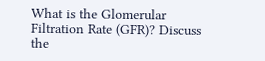What is the Glomerular Filtration Rate (GFR)? Discuss the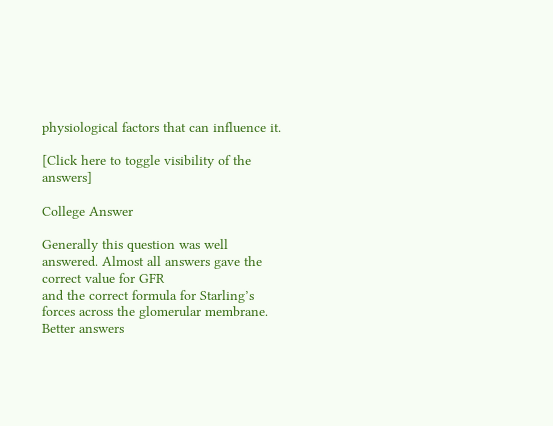physiological factors that can influence it.

[Click here to toggle visibility of the answers]

College Answer

Generally this question was well answered. Almost all answers gave the correct value for GFR
and the correct formula for Starling’s forces across the glomerular membrane.
Better answers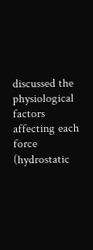discussed the physiological factors affecting each force (hydrostatic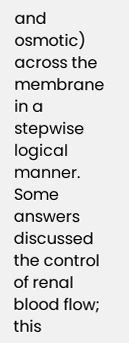and
osmotic) across the membrane in a stepwise logical manner.
Some answers discussed the control of renal blood flow; this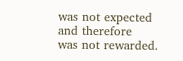was not expected and therefore
was not rewarded.